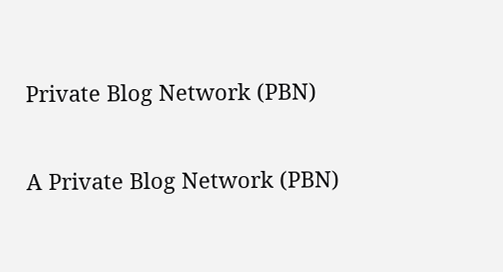Private Blog Network (PBN)

A Private Blog Network (PBN)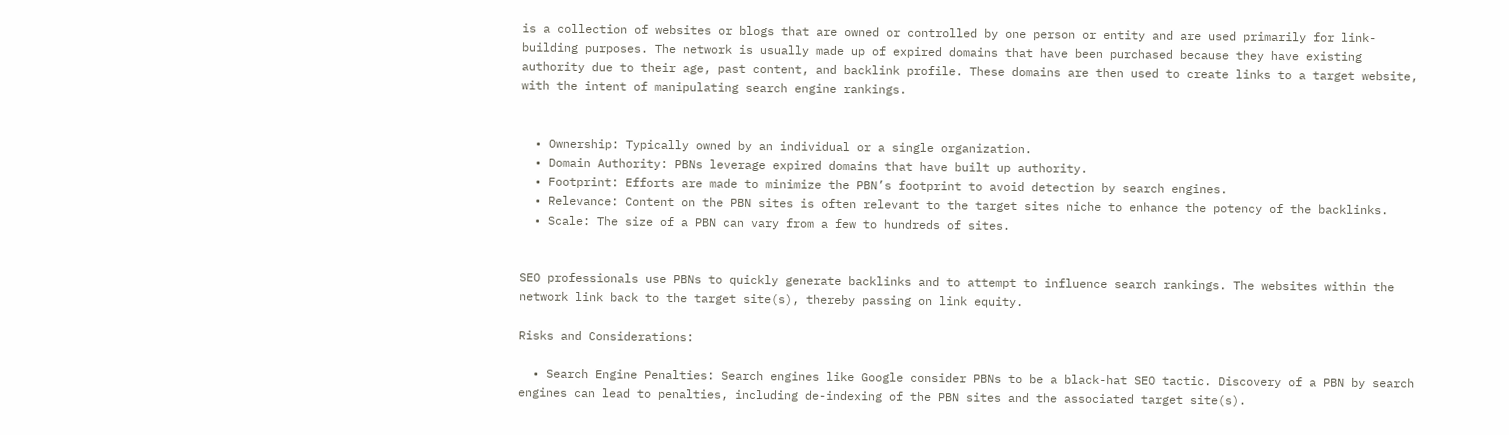is a collection of websites or blogs that are owned or controlled by one person or entity and are used primarily for link-building purposes. The network is usually made up of expired domains that have been purchased because they have existing authority due to their age, past content, and backlink profile. These domains are then used to create links to a target website, with the intent of manipulating search engine rankings.


  • Ownership: Typically owned by an individual or a single organization.
  • Domain Authority: PBNs leverage expired domains that have built up authority.
  • Footprint: Efforts are made to minimize the PBN’s footprint to avoid detection by search engines.
  • Relevance: Content on the PBN sites is often relevant to the target sites niche to enhance the potency of the backlinks.
  • Scale: The size of a PBN can vary from a few to hundreds of sites.


SEO professionals use PBNs to quickly generate backlinks and to attempt to influence search rankings. The websites within the network link back to the target site(s), thereby passing on link equity.

Risks and Considerations:

  • Search Engine Penalties: Search engines like Google consider PBNs to be a black-hat SEO tactic. Discovery of a PBN by search engines can lead to penalties, including de-indexing of the PBN sites and the associated target site(s).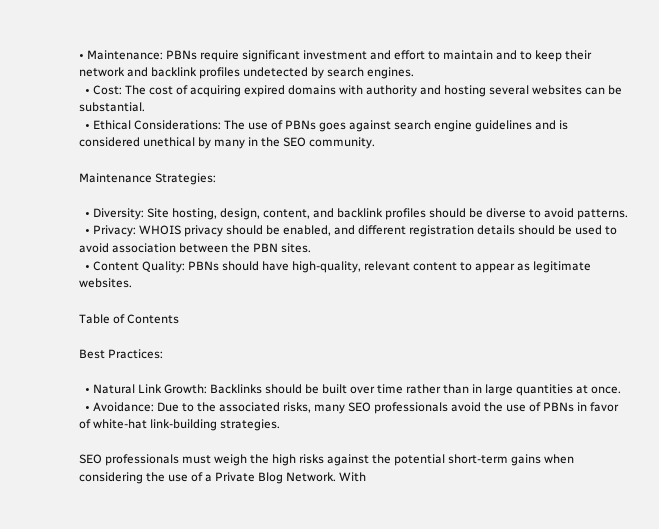• Maintenance: PBNs require significant investment and effort to maintain and to keep their network and backlink profiles undetected by search engines.
  • Cost: The cost of acquiring expired domains with authority and hosting several websites can be substantial.
  • Ethical Considerations: The use of PBNs goes against search engine guidelines and is considered unethical by many in the SEO community.

Maintenance Strategies:

  • Diversity: Site hosting, design, content, and backlink profiles should be diverse to avoid patterns.
  • Privacy: WHOIS privacy should be enabled, and different registration details should be used to avoid association between the PBN sites.
  • Content Quality: PBNs should have high-quality, relevant content to appear as legitimate websites.

Table of Contents

Best Practices:

  • Natural Link Growth: Backlinks should be built over time rather than in large quantities at once.
  • Avoidance: Due to the associated risks, many SEO professionals avoid the use of PBNs in favor of white-hat link-building strategies.

SEO professionals must weigh the high risks against the potential short-term gains when considering the use of a Private Blog Network. With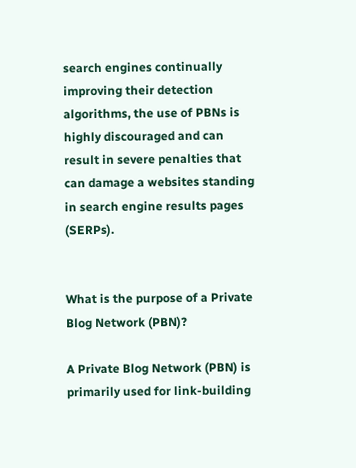search engines continually improving their detection algorithms, the use of PBNs is highly discouraged and can result in severe penalties that can damage a websites standing in search engine results pages (SERPs).


What is the purpose of a Private Blog Network (PBN)?

A Private Blog Network (PBN) is primarily used for link-building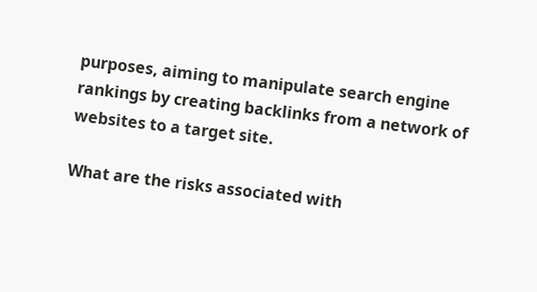purposes, aiming to manipulate search engine rankings by creating backlinks from a network of websites to a target site.

What are the risks associated with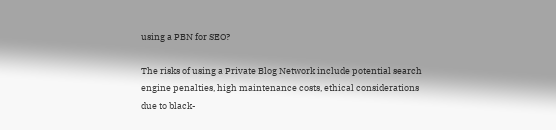using a PBN for SEO?

The risks of using a Private Blog Network include potential search engine penalties, high maintenance costs, ethical considerations due to black-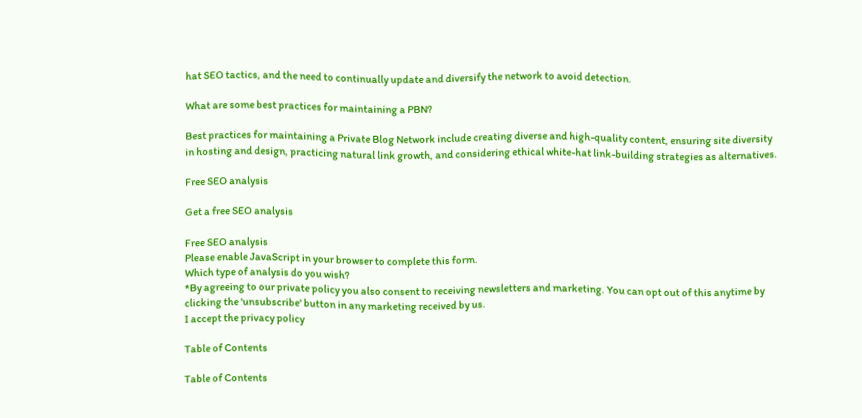hat SEO tactics, and the need to continually update and diversify the network to avoid detection.

What are some best practices for maintaining a PBN?

Best practices for maintaining a Private Blog Network include creating diverse and high-quality content, ensuring site diversity in hosting and design, practicing natural link growth, and considering ethical white-hat link-building strategies as alternatives.

Free SEO analysis

Get a free SEO analysis

Free SEO analysis
Please enable JavaScript in your browser to complete this form.
Which type of analysis do you wish?
*By agreeing to our private policy you also consent to receiving newsletters and marketing. You can opt out of this anytime by clicking the 'unsubscribe' button in any marketing received by us.
I accept the privacy policy

Table of Contents

Table of Contents